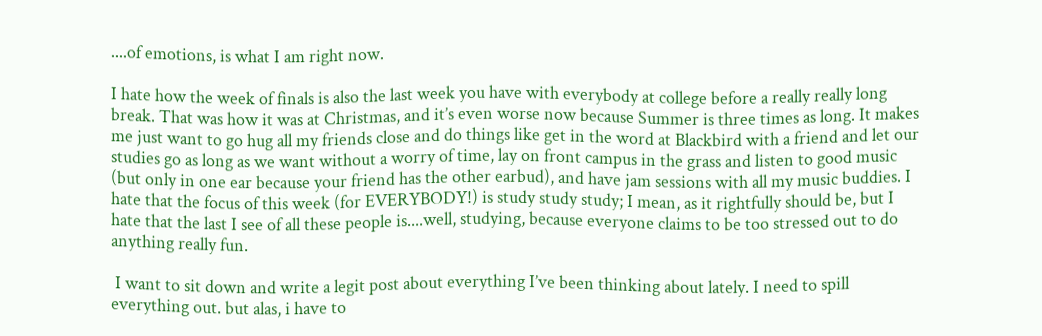....of emotions, is what I am right now.

I hate how the week of finals is also the last week you have with everybody at college before a really really long break. That was how it was at Christmas, and it’s even worse now because Summer is three times as long. It makes me just want to go hug all my friends close and do things like get in the word at Blackbird with a friend and let our studies go as long as we want without a worry of time, lay on front campus in the grass and listen to good music (but only in one ear because your friend has the other earbud), and have jam sessions with all my music buddies. I hate that the focus of this week (for EVERYBODY!) is study study study; I mean, as it rightfully should be, but I hate that the last I see of all these people is....well, studying, because everyone claims to be too stressed out to do anything really fun.

 I want to sit down and write a legit post about everything I’ve been thinking about lately. I need to spill everything out. but alas, i have to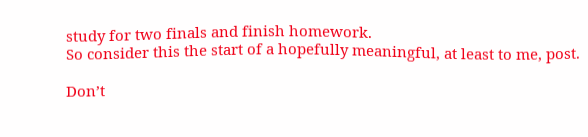study for two finals and finish homework.
So consider this the start of a hopefully meaningful, at least to me, post.

Don’t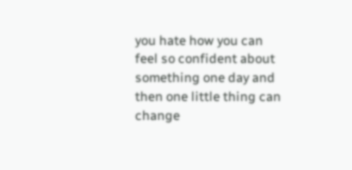you hate how you can feel so confident about something one day and then one little thing can change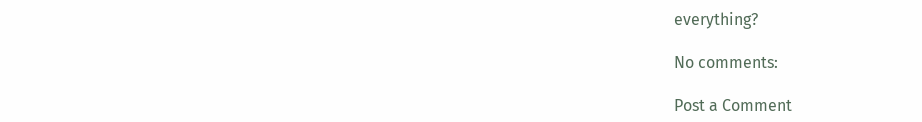everything?

No comments:

Post a Comment